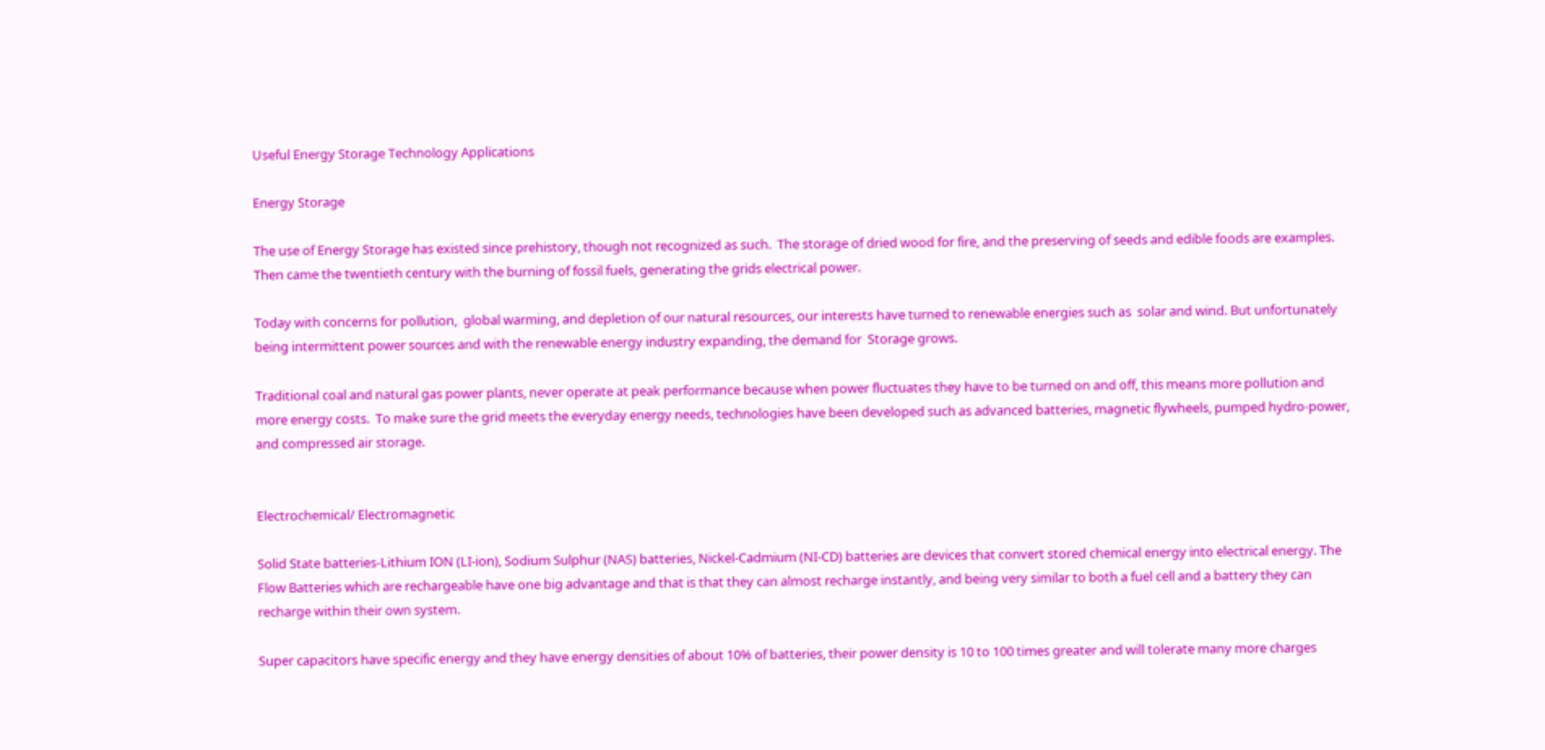Useful Energy Storage Technology Applications

Energy Storage

The use of Energy Storage has existed since prehistory, though not recognized as such.  The storage of dried wood for fire, and the preserving of seeds and edible foods are examples.  Then came the twentieth century with the burning of fossil fuels, generating the grids electrical power.

Today with concerns for pollution,  global warming, and depletion of our natural resources, our interests have turned to renewable energies such as  solar and wind. But unfortunately being intermittent power sources and with the renewable energy industry expanding, the demand for  Storage grows.

Traditional coal and natural gas power plants, never operate at peak performance because when power fluctuates they have to be turned on and off, this means more pollution and more energy costs.  To make sure the grid meets the everyday energy needs, technologies have been developed such as advanced batteries, magnetic flywheels, pumped hydro-power, and compressed air storage.


Electrochemical/ Electromagnetic

Solid State batteries-Lithium ION (LI-ion), Sodium Sulphur (NAS) batteries, Nickel-Cadmium (NI-CD) batteries are devices that convert stored chemical energy into electrical energy. The Flow Batteries which are rechargeable have one big advantage and that is that they can almost recharge instantly, and being very similar to both a fuel cell and a battery they can recharge within their own system.

Super capacitors have specific energy and they have energy densities of about 10% of batteries, their power density is 10 to 100 times greater and will tolerate many more charges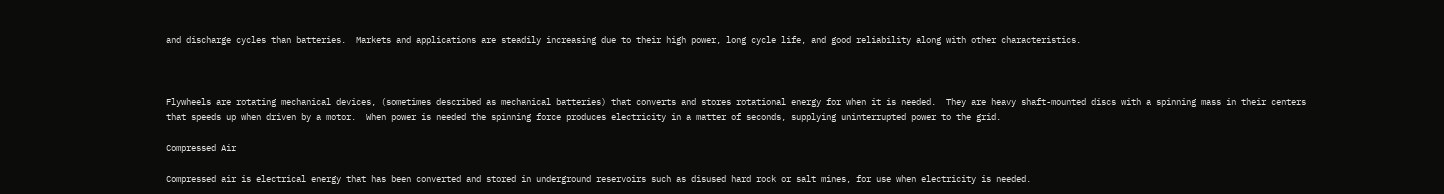and discharge cycles than batteries.  Markets and applications are steadily increasing due to their high power, long cycle life, and good reliability along with other characteristics.



Flywheels are rotating mechanical devices, (sometimes described as mechanical batteries) that converts and stores rotational energy for when it is needed.  They are heavy shaft-mounted discs with a spinning mass in their centers that speeds up when driven by a motor.  When power is needed the spinning force produces electricity in a matter of seconds, supplying uninterrupted power to the grid.

Compressed Air

Compressed air is electrical energy that has been converted and stored in underground reservoirs such as disused hard rock or salt mines, for use when electricity is needed.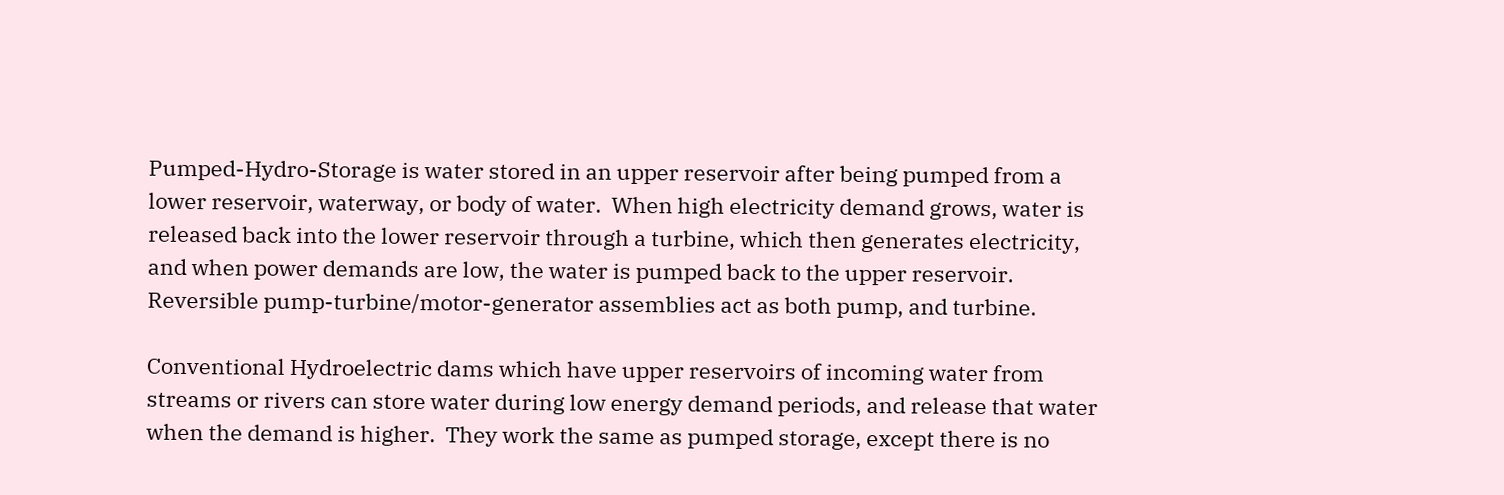Pumped-Hydro-Storage is water stored in an upper reservoir after being pumped from a lower reservoir, waterway, or body of water.  When high electricity demand grows, water is released back into the lower reservoir through a turbine, which then generates electricity, and when power demands are low, the water is pumped back to the upper reservoir.  Reversible pump-turbine/motor-generator assemblies act as both pump, and turbine.

Conventional Hydroelectric dams which have upper reservoirs of incoming water from streams or rivers can store water during low energy demand periods, and release that water when the demand is higher.  They work the same as pumped storage, except there is no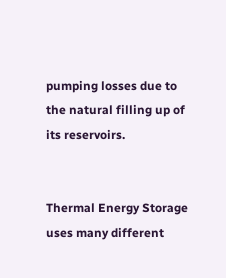pumping losses due to the natural filling up of its reservoirs.


Thermal Energy Storage uses many different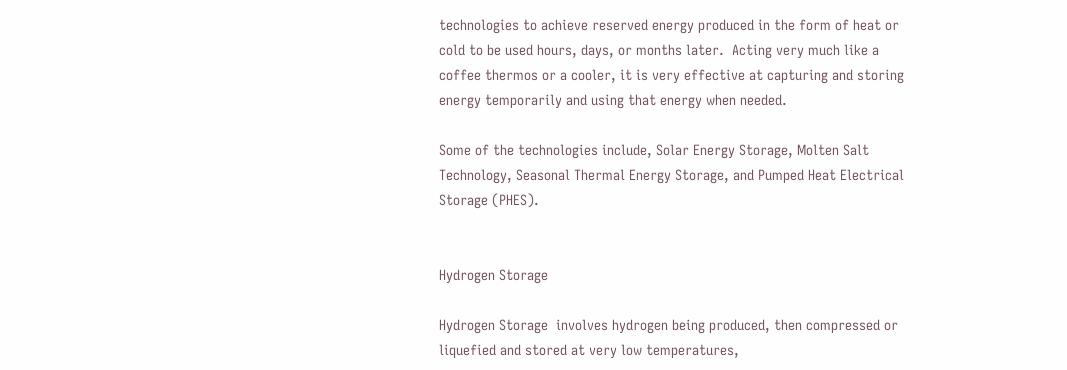technologies to achieve reserved energy produced in the form of heat or cold to be used hours, days, or months later.  Acting very much like a coffee thermos or a cooler, it is very effective at capturing and storing energy temporarily and using that energy when needed.

Some of the technologies include, Solar Energy Storage, Molten Salt Technology, Seasonal Thermal Energy Storage, and Pumped Heat Electrical Storage (PHES).


Hydrogen Storage

Hydrogen Storage  involves hydrogen being produced, then compressed or liquefied and stored at very low temperatures,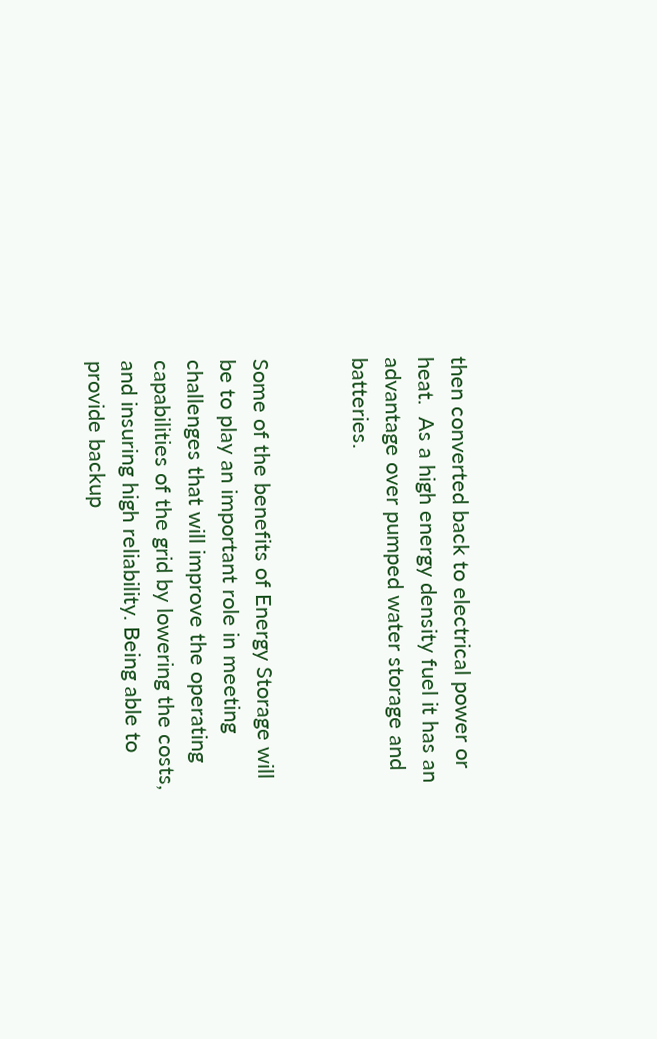then converted back to electrical power or heat.  As a high energy density fuel it has an advantage over pumped water storage and batteries.


Some of the benefits of Energy Storage will be to play an important role in meeting challenges that will improve the operating capabilities of the grid by lowering the costs, and insuring high reliability. Being able to provide backup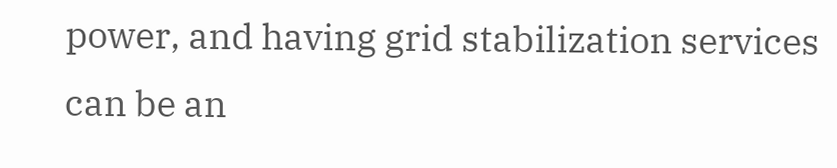power, and having grid stabilization services can be an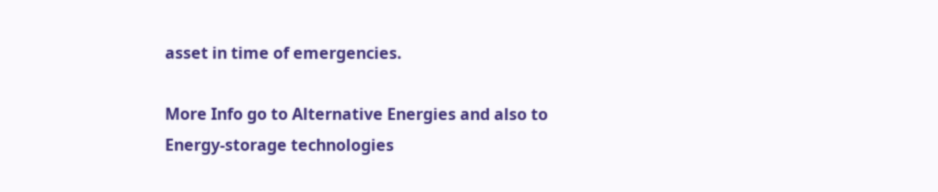asset in time of emergencies.

More Info go to Alternative Energies and also to Energy-storage technologies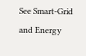See Smart-Grid and Energy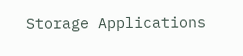Storage Applications